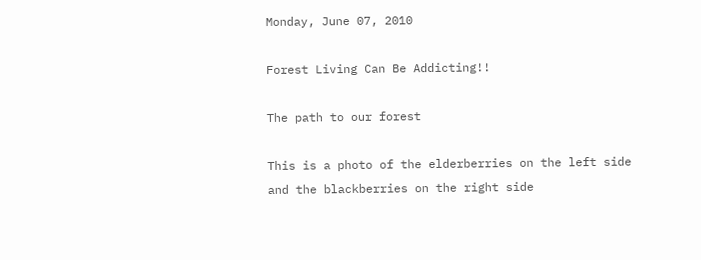Monday, June 07, 2010

Forest Living Can Be Addicting!!

The path to our forest

This is a photo of the elderberries on the left side and the blackberries on the right side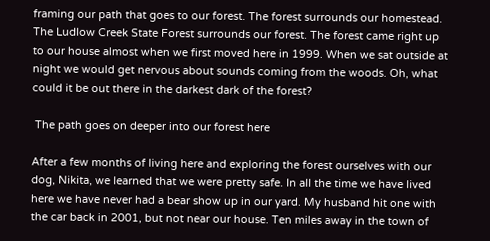framing our path that goes to our forest. The forest surrounds our homestead. The Ludlow Creek State Forest surrounds our forest. The forest came right up to our house almost when we first moved here in 1999. When we sat outside at night we would get nervous about sounds coming from the woods. Oh, what could it be out there in the darkest dark of the forest?

 The path goes on deeper into our forest here

After a few months of living here and exploring the forest ourselves with our dog, Nikita, we learned that we were pretty safe. In all the time we have lived here we have never had a bear show up in our yard. My husband hit one with the car back in 2001, but not near our house. Ten miles away in the town of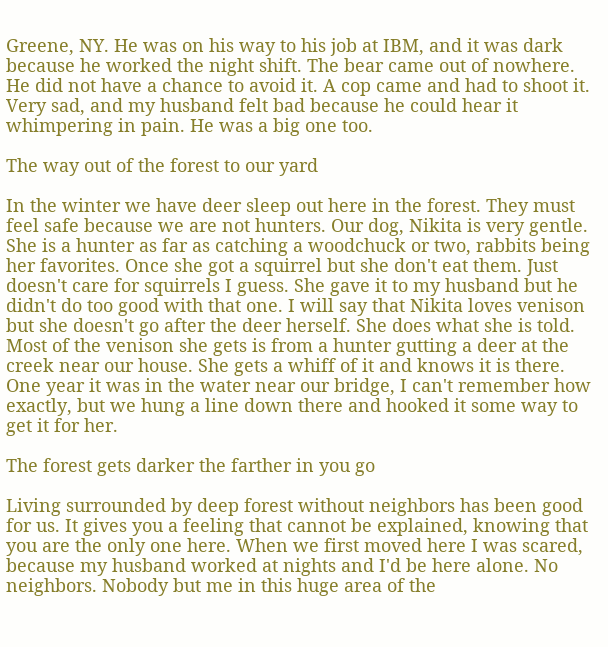Greene, NY. He was on his way to his job at IBM, and it was dark because he worked the night shift. The bear came out of nowhere. He did not have a chance to avoid it. A cop came and had to shoot it. Very sad, and my husband felt bad because he could hear it whimpering in pain. He was a big one too.

The way out of the forest to our yard

In the winter we have deer sleep out here in the forest. They must feel safe because we are not hunters. Our dog, Nikita is very gentle. She is a hunter as far as catching a woodchuck or two, rabbits being her favorites. Once she got a squirrel but she don't eat them. Just doesn't care for squirrels I guess. She gave it to my husband but he didn't do too good with that one. I will say that Nikita loves venison but she doesn't go after the deer herself. She does what she is told. Most of the venison she gets is from a hunter gutting a deer at the creek near our house. She gets a whiff of it and knows it is there. One year it was in the water near our bridge, I can't remember how exactly, but we hung a line down there and hooked it some way to get it for her.

The forest gets darker the farther in you go

Living surrounded by deep forest without neighbors has been good for us. It gives you a feeling that cannot be explained, knowing that you are the only one here. When we first moved here I was scared, because my husband worked at nights and I'd be here alone. No neighbors. Nobody but me in this huge area of the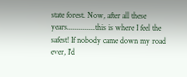state forest. Now, after all these years..............this is where I feel the safest! If nobody came down my road ever, I'd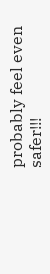probably feel even safer!!!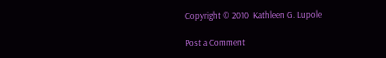Copyright © 2010  Kathleen G. Lupole

Post a Comment